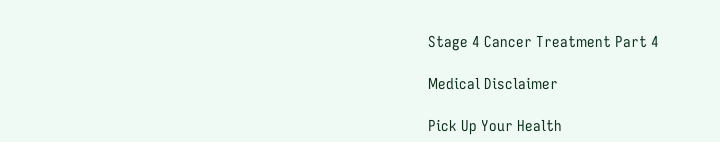Stage 4 Cancer Treatment Part 4

Medical Disclaimer

Pick Up Your Health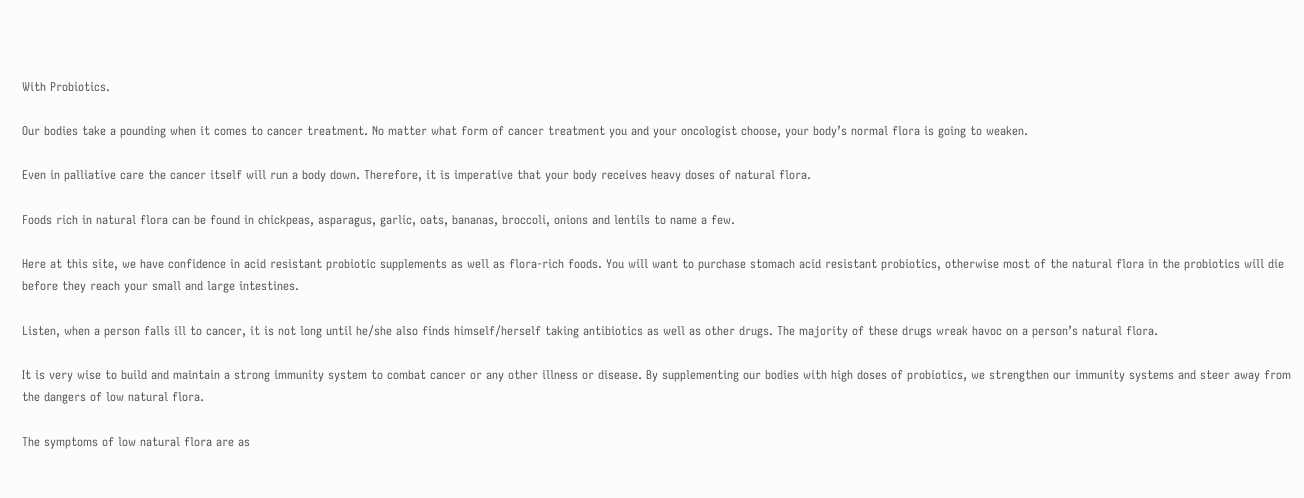With Probiotics.

Our bodies take a pounding when it comes to cancer treatment. No matter what form of cancer treatment you and your oncologist choose, your body’s normal flora is going to weaken.

Even in palliative care the cancer itself will run a body down. Therefore, it is imperative that your body receives heavy doses of natural flora.

Foods rich in natural flora can be found in chickpeas, asparagus, garlic, oats, bananas, broccoli, onions and lentils to name a few.

Here at this site, we have confidence in acid resistant probiotic supplements as well as flora-rich foods. You will want to purchase stomach acid resistant probiotics, otherwise most of the natural flora in the probiotics will die before they reach your small and large intestines.

Listen, when a person falls ill to cancer, it is not long until he/she also finds himself/herself taking antibiotics as well as other drugs. The majority of these drugs wreak havoc on a person’s natural flora.

It is very wise to build and maintain a strong immunity system to combat cancer or any other illness or disease. By supplementing our bodies with high doses of probiotics, we strengthen our immunity systems and steer away from the dangers of low natural flora.

The symptoms of low natural flora are as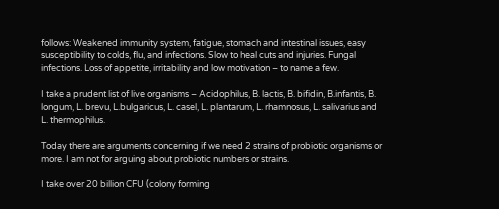follows: Weakened immunity system, fatigue, stomach and intestinal issues, easy susceptibility to colds, flu, and infections. Slow to heal cuts and injuries. Fungal infections. Loss of appetite, irritability and low motivation – to name a few.

I take a prudent list of live organisms – Acidophilus, B. lactis, B. bifidin, B.infantis, B. longum, L. brevu, L.bulgaricus, L. casel, L. plantarum, L. rhamnosus, L. salivarius and L. thermophilus.

Today there are arguments concerning if we need 2 strains of probiotic organisms or more. I am not for arguing about probiotic numbers or strains.

I take over 20 billion CFU (colony forming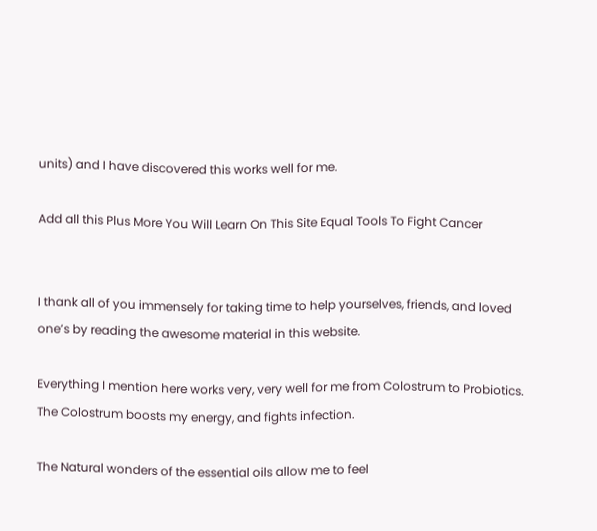units) and I have discovered this works well for me.

Add all this Plus More You Will Learn On This Site Equal Tools To Fight Cancer


I thank all of you immensely for taking time to help yourselves, friends, and loved one’s by reading the awesome material in this website.

Everything I mention here works very, very well for me from Colostrum to Probiotics. The Colostrum boosts my energy, and fights infection.

The Natural wonders of the essential oils allow me to feel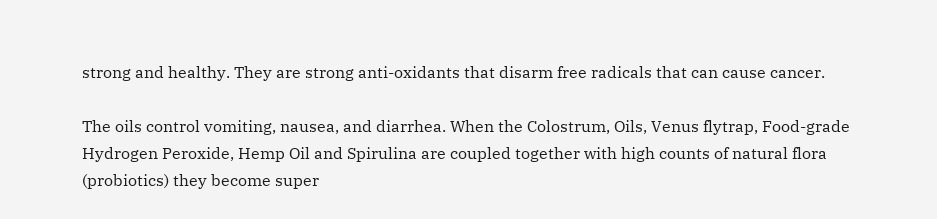strong and healthy. They are strong anti-oxidants that disarm free radicals that can cause cancer.

The oils control vomiting, nausea, and diarrhea. When the Colostrum, Oils, Venus flytrap, Food-grade Hydrogen Peroxide, Hemp Oil and Spirulina are coupled together with high counts of natural flora (probiotics) they become super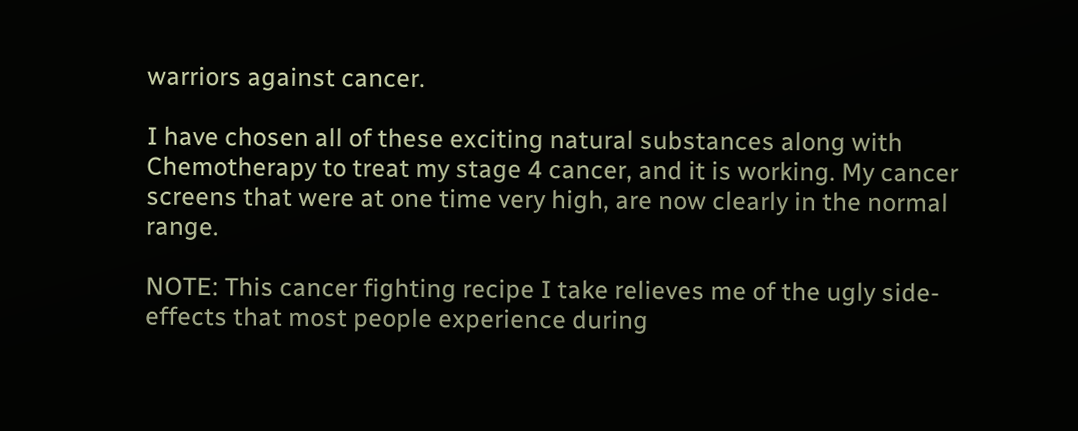warriors against cancer.

I have chosen all of these exciting natural substances along with Chemotherapy to treat my stage 4 cancer, and it is working. My cancer screens that were at one time very high, are now clearly in the normal range.

NOTE: This cancer fighting recipe I take relieves me of the ugly side-effects that most people experience during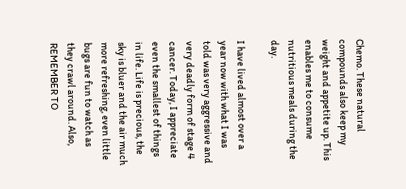Chemo. These natural compounds also keep my weight and appetite up. This enables me to consume nutritious meals during the day.

I have lived almost over a year now with what I was told was very aggressive and very deadly form of stage 4 cancer. Today, I appreciate even the smallest of things in life. Life is precious, the sky is bluer and the air much more refreshing, even little bugs are fun to watch as they crawl around. Also, REMEMBER TO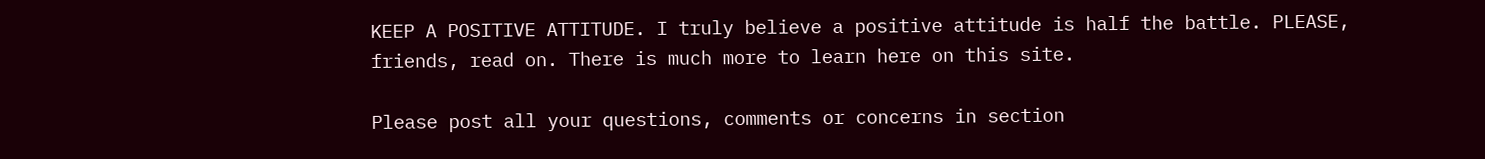KEEP A POSITIVE ATTITUDE. I truly believe a positive attitude is half the battle. PLEASE, friends, read on. There is much more to learn here on this site.

Please post all your questions, comments or concerns in section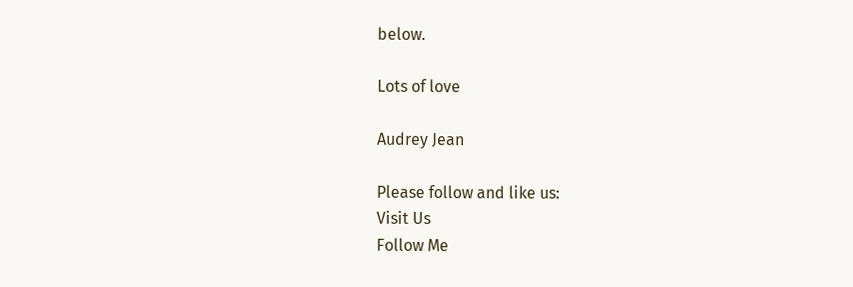below.

Lots of love

Audrey Jean

Please follow and like us:
Visit Us
Follow Me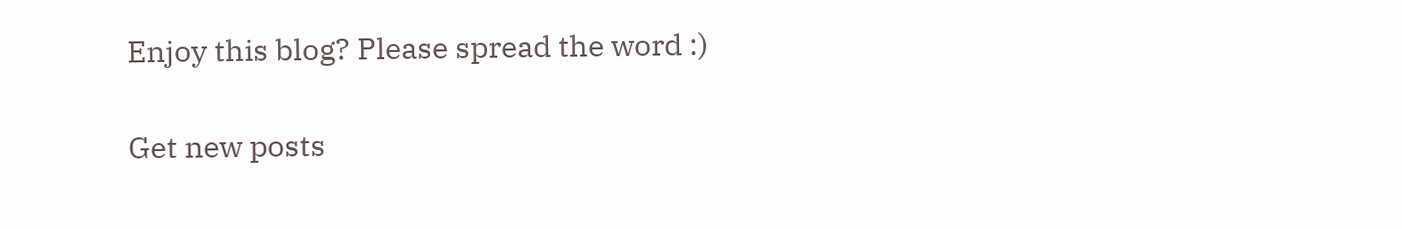Enjoy this blog? Please spread the word :)

Get new posts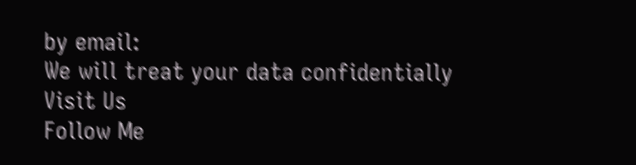by email:
We will treat your data confidentially
Visit Us
Follow Me